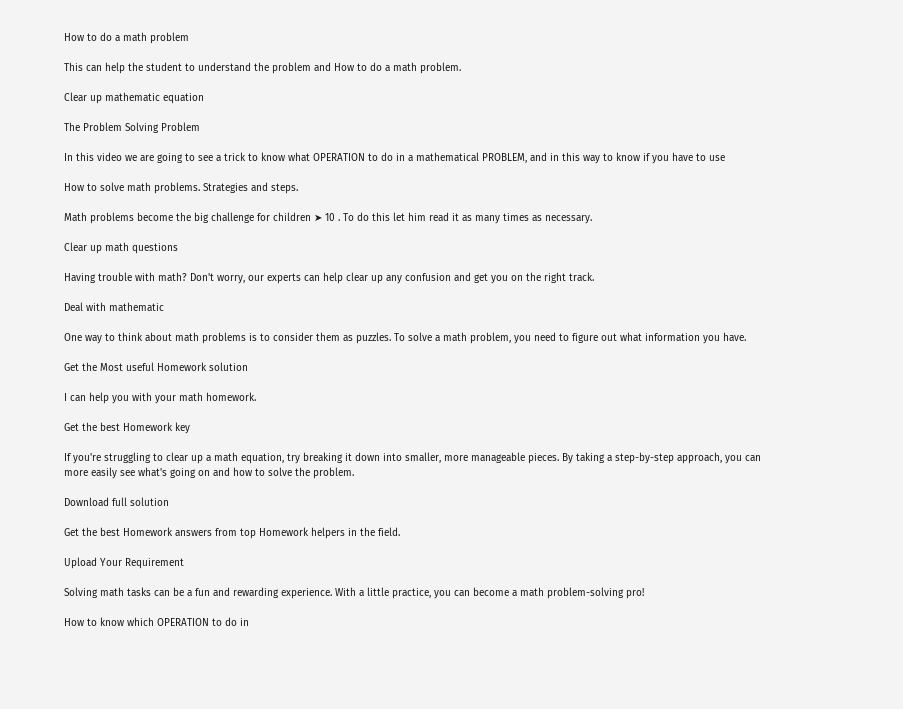How to do a math problem

This can help the student to understand the problem and How to do a math problem.

Clear up mathematic equation

The Problem Solving Problem

In this video we are going to see a trick to know what OPERATION to do in a mathematical PROBLEM, and in this way to know if you have to use

How to solve math problems. Strategies and steps.

Math problems become the big challenge for children ➤ 10 . To do this let him read it as many times as necessary.

Clear up math questions

Having trouble with math? Don't worry, our experts can help clear up any confusion and get you on the right track.

Deal with mathematic

One way to think about math problems is to consider them as puzzles. To solve a math problem, you need to figure out what information you have.

Get the Most useful Homework solution

I can help you with your math homework.

Get the best Homework key

If you're struggling to clear up a math equation, try breaking it down into smaller, more manageable pieces. By taking a step-by-step approach, you can more easily see what's going on and how to solve the problem.

Download full solution

Get the best Homework answers from top Homework helpers in the field.

Upload Your Requirement

Solving math tasks can be a fun and rewarding experience. With a little practice, you can become a math problem-solving pro!

How to know which OPERATION to do in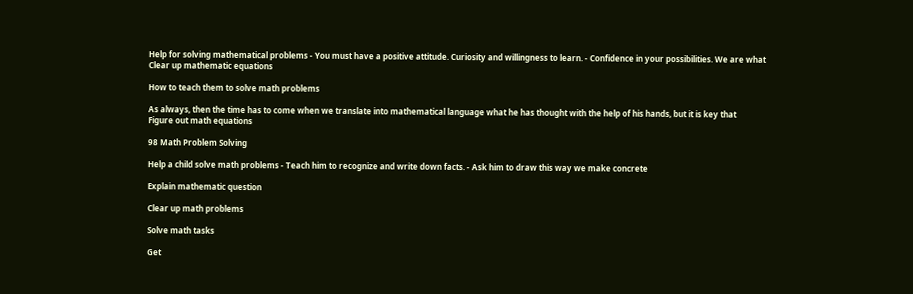Help for solving mathematical problems - You must have a positive attitude. Curiosity and willingness to learn. - Confidence in your possibilities. We are what
Clear up mathematic equations

How to teach them to solve math problems

As always, then the time has to come when we translate into mathematical language what he has thought with the help of his hands, but it is key that
Figure out math equations

98 Math Problem Solving

Help a child solve math problems - Teach him to recognize and write down facts. - Ask him to draw this way we make concrete

Explain mathematic question

Clear up math problems

Solve math tasks

Get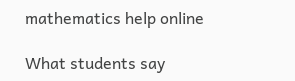mathematics help online

What students say